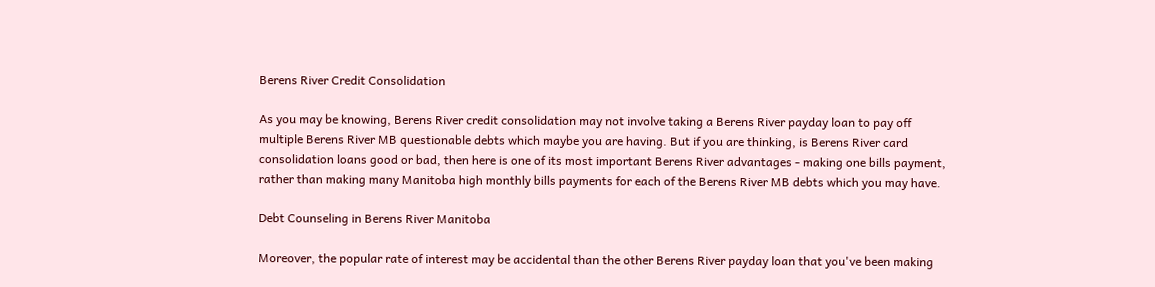Berens River Credit Consolidation

As you may be knowing, Berens River credit consolidation may not involve taking a Berens River payday loan to pay off multiple Berens River MB questionable debts which maybe you are having. But if you are thinking, is Berens River card consolidation loans good or bad, then here is one of its most important Berens River advantages - making one bills payment, rather than making many Manitoba high monthly bills payments for each of the Berens River MB debts which you may have.

Debt Counseling in Berens River Manitoba

Moreover, the popular rate of interest may be accidental than the other Berens River payday loan that you've been making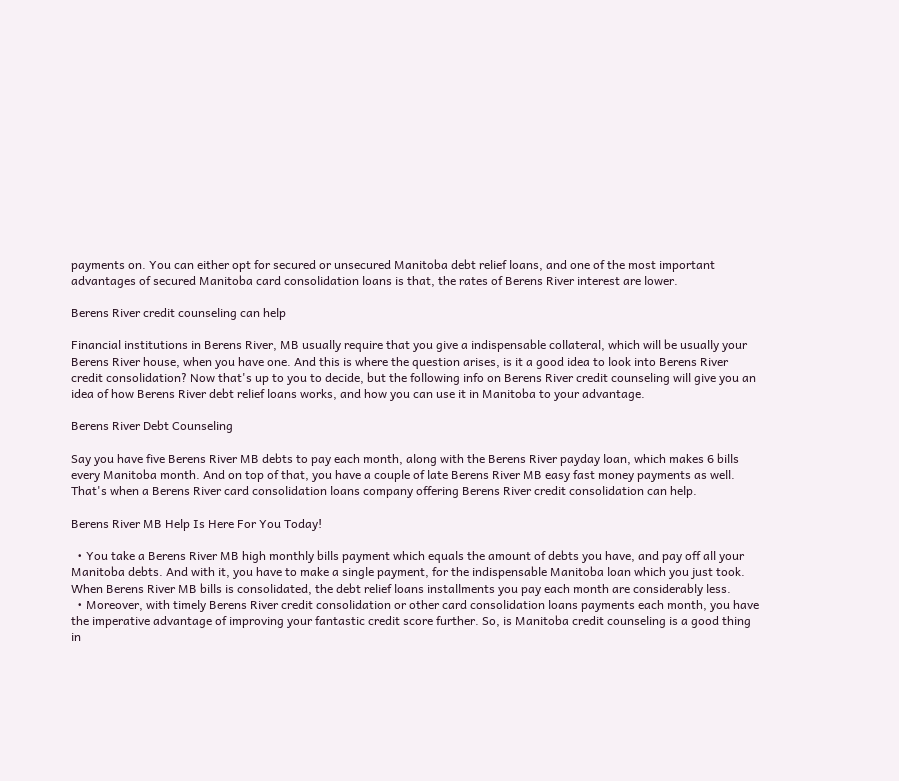payments on. You can either opt for secured or unsecured Manitoba debt relief loans, and one of the most important advantages of secured Manitoba card consolidation loans is that, the rates of Berens River interest are lower.

Berens River credit counseling can help

Financial institutions in Berens River, MB usually require that you give a indispensable collateral, which will be usually your Berens River house, when you have one. And this is where the question arises, is it a good idea to look into Berens River credit consolidation? Now that's up to you to decide, but the following info on Berens River credit counseling will give you an idea of how Berens River debt relief loans works, and how you can use it in Manitoba to your advantage.

Berens River Debt Counseling

Say you have five Berens River MB debts to pay each month, along with the Berens River payday loan, which makes 6 bills every Manitoba month. And on top of that, you have a couple of late Berens River MB easy fast money payments as well. That's when a Berens River card consolidation loans company offering Berens River credit consolidation can help.

Berens River MB Help Is Here For You Today!

  • You take a Berens River MB high monthly bills payment which equals the amount of debts you have, and pay off all your Manitoba debts. And with it, you have to make a single payment, for the indispensable Manitoba loan which you just took. When Berens River MB bills is consolidated, the debt relief loans installments you pay each month are considerably less.
  • Moreover, with timely Berens River credit consolidation or other card consolidation loans payments each month, you have the imperative advantage of improving your fantastic credit score further. So, is Manitoba credit counseling is a good thing in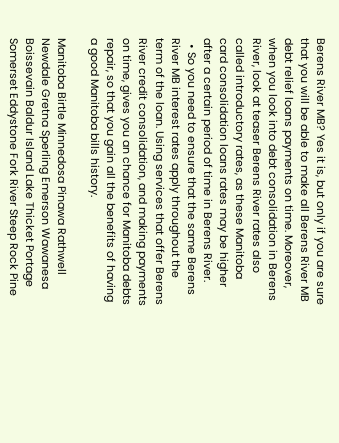Berens River MB? Yes it is, but only if you are sure that you will be able to make all Berens River MB debt relief loans payments on time. Moreover, when you look into debt consolidation in Berens River, look at teaser Berens River rates also called introductory rates, as these Manitoba card consolidation loans rates may be higher after a certain period of time in Berens River.
  • So you need to ensure that the same Berens River MB interest rates apply throughout the term of the loan. Using services that offer Berens River credit consolidation, and making payments on time, gives you an chance for Manitoba debts repair, so that you gain all the benefits of having a good Manitoba bills history.

Manitoba Birtle Minnedosa Pinawa Rathwell Newdale Gretna Sperling Emerson Wawanesa Boissevain Baldur Island Lake Thicket Portage Somerset Eddystone Fork River Steep Rock Pine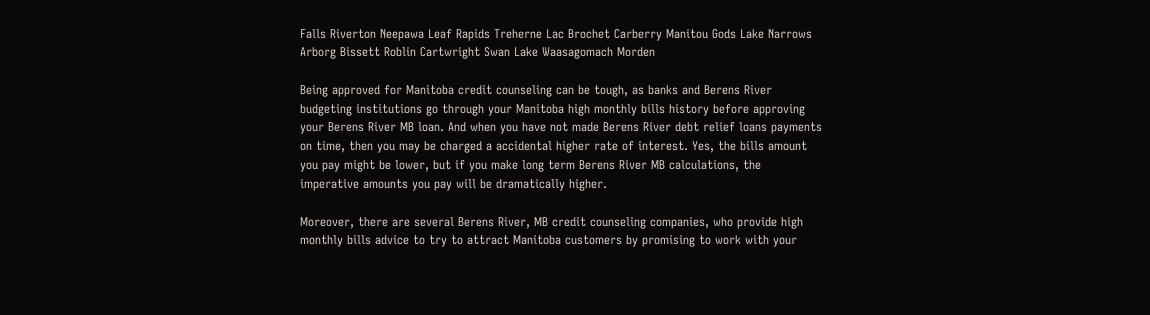Falls Riverton Neepawa Leaf Rapids Treherne Lac Brochet Carberry Manitou Gods Lake Narrows Arborg Bissett Roblin Cartwright Swan Lake Waasagomach Morden

Being approved for Manitoba credit counseling can be tough, as banks and Berens River budgeting institutions go through your Manitoba high monthly bills history before approving your Berens River MB loan. And when you have not made Berens River debt relief loans payments on time, then you may be charged a accidental higher rate of interest. Yes, the bills amount you pay might be lower, but if you make long term Berens River MB calculations, the imperative amounts you pay will be dramatically higher.

Moreover, there are several Berens River, MB credit counseling companies, who provide high monthly bills advice to try to attract Manitoba customers by promising to work with your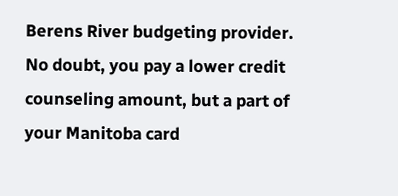Berens River budgeting provider. No doubt, you pay a lower credit counseling amount, but a part of your Manitoba card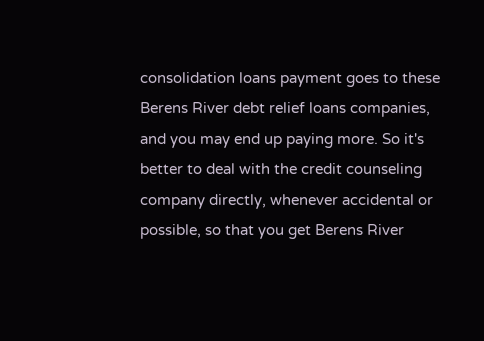consolidation loans payment goes to these Berens River debt relief loans companies, and you may end up paying more. So it's better to deal with the credit counseling company directly, whenever accidental or possible, so that you get Berens River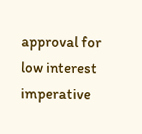approval for low interest imperative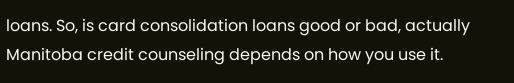loans. So, is card consolidation loans good or bad, actually Manitoba credit counseling depends on how you use it.